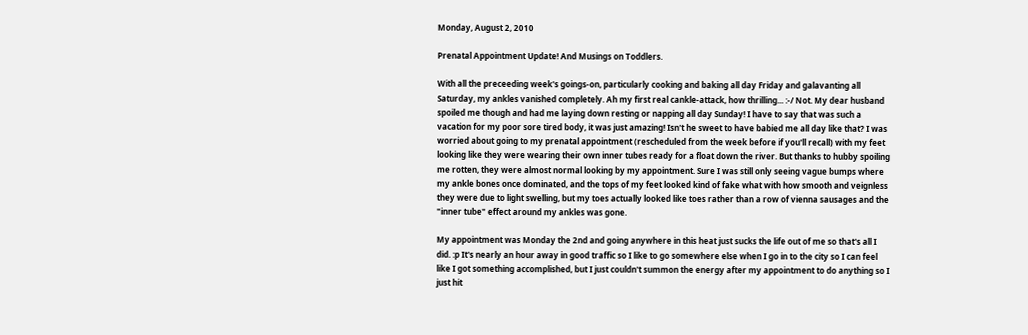Monday, August 2, 2010

Prenatal Appointment Update! And Musings on Toddlers.

With all the preceeding week's goings-on, particularly cooking and baking all day Friday and galavanting all Saturday, my ankles vanished completely. Ah my first real cankle-attack, how thrilling... :-/ Not. My dear husband spoiled me though and had me laying down resting or napping all day Sunday! I have to say that was such a vacation for my poor sore tired body, it was just amazing! Isn't he sweet to have babied me all day like that? I was worried about going to my prenatal appointment (rescheduled from the week before if you'll recall) with my feet looking like they were wearing their own inner tubes ready for a float down the river. But thanks to hubby spoiling me rotten, they were almost normal looking by my appointment. Sure I was still only seeing vague bumps where my ankle bones once dominated, and the tops of my feet looked kind of fake what with how smooth and veignless they were due to light swelling, but my toes actually looked like toes rather than a row of vienna sausages and the "inner tube" effect around my ankles was gone.

My appointment was Monday the 2nd and going anywhere in this heat just sucks the life out of me so that's all I did. :p It's nearly an hour away in good traffic so I like to go somewhere else when I go in to the city so I can feel like I got something accomplished, but I just couldn't summon the energy after my appointment to do anything so I just hit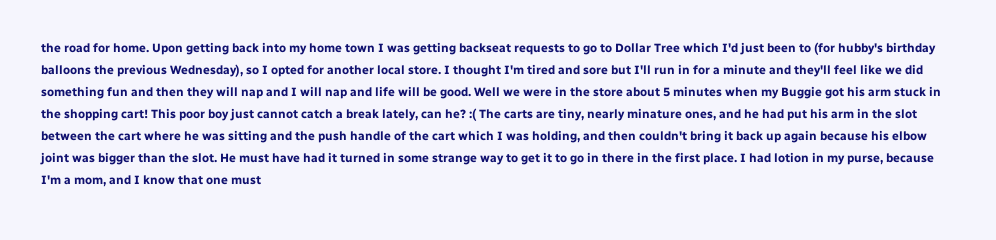the road for home. Upon getting back into my home town I was getting backseat requests to go to Dollar Tree which I'd just been to (for hubby's birthday balloons the previous Wednesday), so I opted for another local store. I thought I'm tired and sore but I'll run in for a minute and they'll feel like we did something fun and then they will nap and I will nap and life will be good. Well we were in the store about 5 minutes when my Buggie got his arm stuck in the shopping cart! This poor boy just cannot catch a break lately, can he? :( The carts are tiny, nearly minature ones, and he had put his arm in the slot between the cart where he was sitting and the push handle of the cart which I was holding, and then couldn't bring it back up again because his elbow joint was bigger than the slot. He must have had it turned in some strange way to get it to go in there in the first place. I had lotion in my purse, because I'm a mom, and I know that one must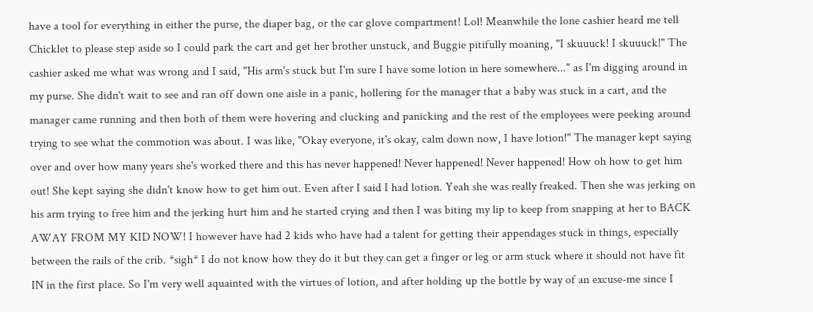have a tool for everything in either the purse, the diaper bag, or the car glove compartment! Lol! Meanwhile the lone cashier heard me tell Chicklet to please step aside so I could park the cart and get her brother unstuck, and Buggie pitifully moaning, "I skuuuck! I skuuuck!" The cashier asked me what was wrong and I said, "His arm's stuck but I'm sure I have some lotion in here somewhere..." as I'm digging around in my purse. She didn't wait to see and ran off down one aisle in a panic, hollering for the manager that a baby was stuck in a cart, and the manager came running and then both of them were hovering and clucking and panicking and the rest of the employees were peeking around trying to see what the commotion was about. I was like, "Okay everyone, it's okay, calm down now, I have lotion!" The manager kept saying over and over how many years she's worked there and this has never happened! Never happened! Never happened! How oh how to get him out! She kept saying she didn't know how to get him out. Even after I said I had lotion. Yeah she was really freaked. Then she was jerking on his arm trying to free him and the jerking hurt him and he started crying and then I was biting my lip to keep from snapping at her to BACK AWAY FROM MY KID NOW! I however have had 2 kids who have had a talent for getting their appendages stuck in things, especially between the rails of the crib. *sigh* I do not know how they do it but they can get a finger or leg or arm stuck where it should not have fit IN in the first place. So I'm very well aquainted with the virtues of lotion, and after holding up the bottle by way of an excuse-me since I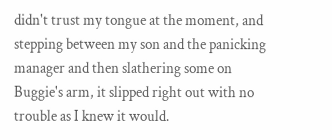didn't trust my tongue at the moment, and stepping between my son and the panicking manager and then slathering some on Buggie's arm, it slipped right out with no trouble as I knew it would.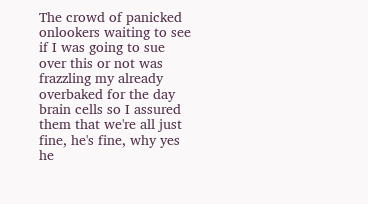The crowd of panicked onlookers waiting to see if I was going to sue over this or not was frazzling my already overbaked for the day brain cells so I assured them that we're all just fine, he's fine, why yes he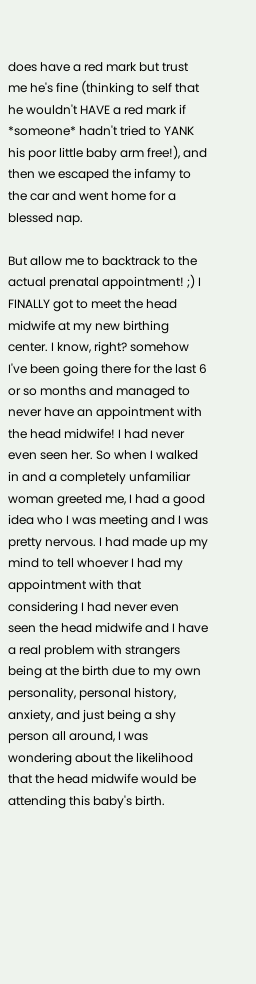does have a red mark but trust me he's fine (thinking to self that he wouldn't HAVE a red mark if *someone* hadn't tried to YANK his poor little baby arm free!), and then we escaped the infamy to the car and went home for a blessed nap.

But allow me to backtrack to the actual prenatal appointment! ;) I FINALLY got to meet the head midwife at my new birthing center. I know, right? somehow I've been going there for the last 6 or so months and managed to never have an appointment with the head midwife! I had never even seen her. So when I walked in and a completely unfamiliar woman greeted me, I had a good idea who I was meeting and I was pretty nervous. I had made up my mind to tell whoever I had my appointment with that considering I had never even seen the head midwife and I have a real problem with strangers being at the birth due to my own personality, personal history, anxiety, and just being a shy person all around, I was wondering about the likelihood that the head midwife would be attending this baby's birth.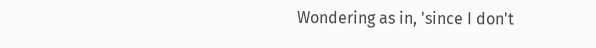Wondering as in, 'since I don't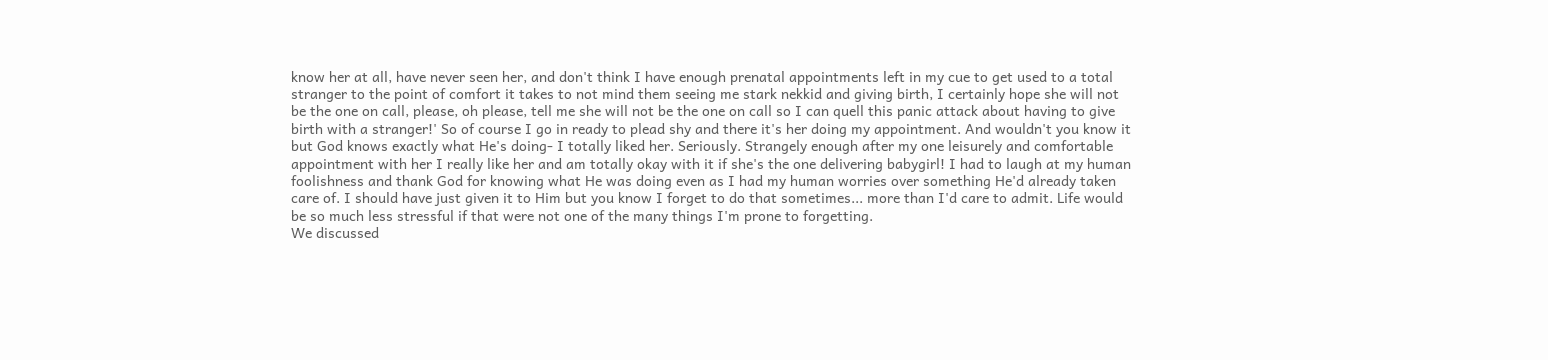know her at all, have never seen her, and don't think I have enough prenatal appointments left in my cue to get used to a total stranger to the point of comfort it takes to not mind them seeing me stark nekkid and giving birth, I certainly hope she will not be the one on call, please, oh please, tell me she will not be the one on call so I can quell this panic attack about having to give birth with a stranger!' So of course I go in ready to plead shy and there it's her doing my appointment. And wouldn't you know it but God knows exactly what He's doing- I totally liked her. Seriously. Strangely enough after my one leisurely and comfortable appointment with her I really like her and am totally okay with it if she's the one delivering babygirl! I had to laugh at my human foolishness and thank God for knowing what He was doing even as I had my human worries over something He'd already taken care of. I should have just given it to Him but you know I forget to do that sometimes... more than I'd care to admit. Life would be so much less stressful if that were not one of the many things I'm prone to forgetting.
We discussed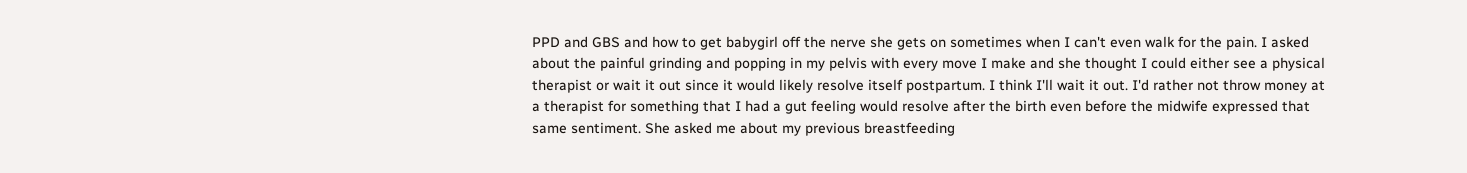PPD and GBS and how to get babygirl off the nerve she gets on sometimes when I can't even walk for the pain. I asked about the painful grinding and popping in my pelvis with every move I make and she thought I could either see a physical therapist or wait it out since it would likely resolve itself postpartum. I think I'll wait it out. I'd rather not throw money at a therapist for something that I had a gut feeling would resolve after the birth even before the midwife expressed that same sentiment. She asked me about my previous breastfeeding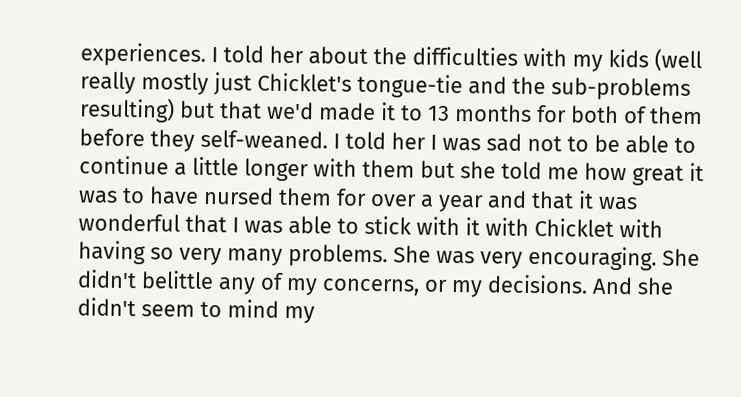experiences. I told her about the difficulties with my kids (well really mostly just Chicklet's tongue-tie and the sub-problems resulting) but that we'd made it to 13 months for both of them before they self-weaned. I told her I was sad not to be able to continue a little longer with them but she told me how great it was to have nursed them for over a year and that it was wonderful that I was able to stick with it with Chicklet with having so very many problems. She was very encouraging. She didn't belittle any of my concerns, or my decisions. And she didn't seem to mind my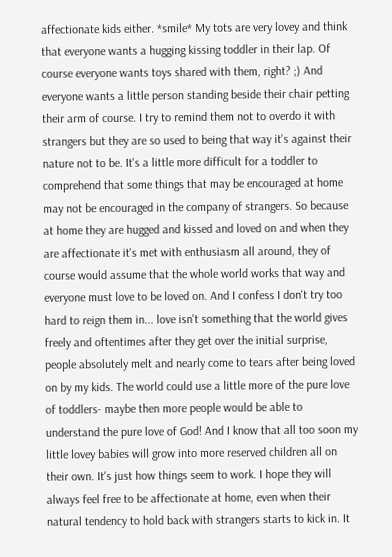affectionate kids either. *smile* My tots are very lovey and think that everyone wants a hugging kissing toddler in their lap. Of course everyone wants toys shared with them, right? ;) And everyone wants a little person standing beside their chair petting their arm of course. I try to remind them not to overdo it with strangers but they are so used to being that way it's against their nature not to be. It's a little more difficult for a toddler to comprehend that some things that may be encouraged at home may not be encouraged in the company of strangers. So because at home they are hugged and kissed and loved on and when they are affectionate it's met with enthusiasm all around, they of course would assume that the whole world works that way and everyone must love to be loved on. And I confess I don't try too hard to reign them in... love isn't something that the world gives freely and oftentimes after they get over the initial surprise, people absolutely melt and nearly come to tears after being loved on by my kids. The world could use a little more of the pure love of toddlers- maybe then more people would be able to understand the pure love of God! And I know that all too soon my little lovey babies will grow into more reserved children all on their own. It's just how things seem to work. I hope they will always feel free to be affectionate at home, even when their natural tendency to hold back with strangers starts to kick in. It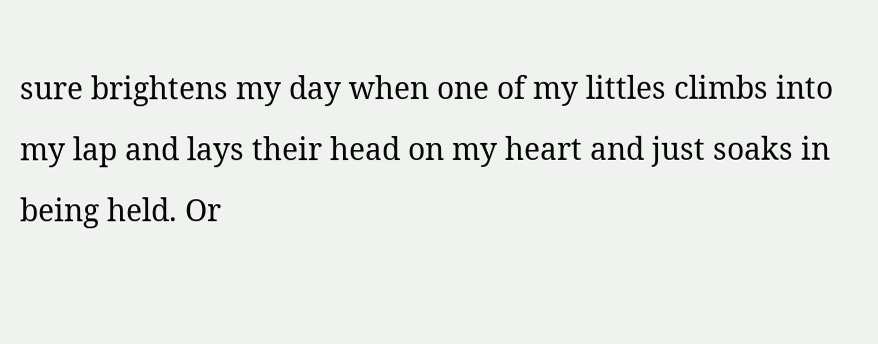sure brightens my day when one of my littles climbs into my lap and lays their head on my heart and just soaks in being held. Or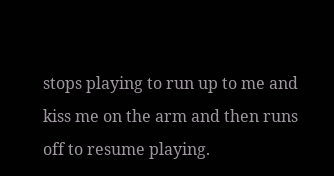stops playing to run up to me and kiss me on the arm and then runs off to resume playing.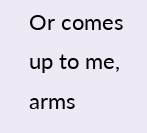Or comes up to me, arms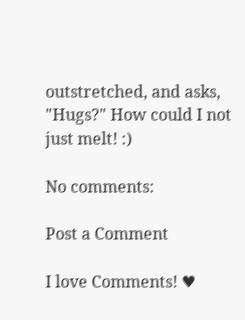outstretched, and asks, "Hugs?" How could I not just melt! :)

No comments:

Post a Comment

I love Comments! ♥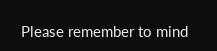Please remember to mind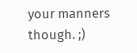your manners though. ;)